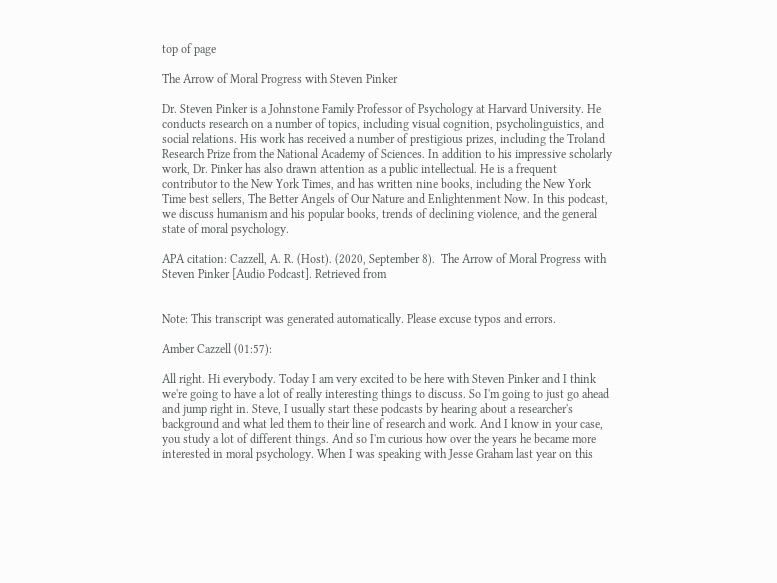top of page

The Arrow of Moral Progress with Steven Pinker

Dr. Steven Pinker is a Johnstone Family Professor of Psychology at Harvard University. He conducts research on a number of topics, including visual cognition, psycholinguistics, and social relations. His work has received a number of prestigious prizes, including the Troland Research Prize from the National Academy of Sciences. In addition to his impressive scholarly work, Dr. Pinker has also drawn attention as a public intellectual. He is a frequent contributor to the New York Times, and has written nine books, including the New York Time best sellers, The Better Angels of Our Nature and Enlightenment Now. In this podcast, we discuss humanism and his popular books, trends of declining violence, and the general state of moral psychology.

APA citation: Cazzell, A. R. (Host). (2020, September 8).  The Arrow of Moral Progress with Steven Pinker [Audio Podcast]. Retrieved from


Note: This transcript was generated automatically. Please excuse typos and errors.

Amber Cazzell (01:57):

All right. Hi everybody. Today I am very excited to be here with Steven Pinker and I think we're going to have a lot of really interesting things to discuss. So I'm going to just go ahead and jump right in. Steve, I usually start these podcasts by hearing about a researcher's background and what led them to their line of research and work. And I know in your case, you study a lot of different things. And so I'm curious how over the years he became more interested in moral psychology. When I was speaking with Jesse Graham last year on this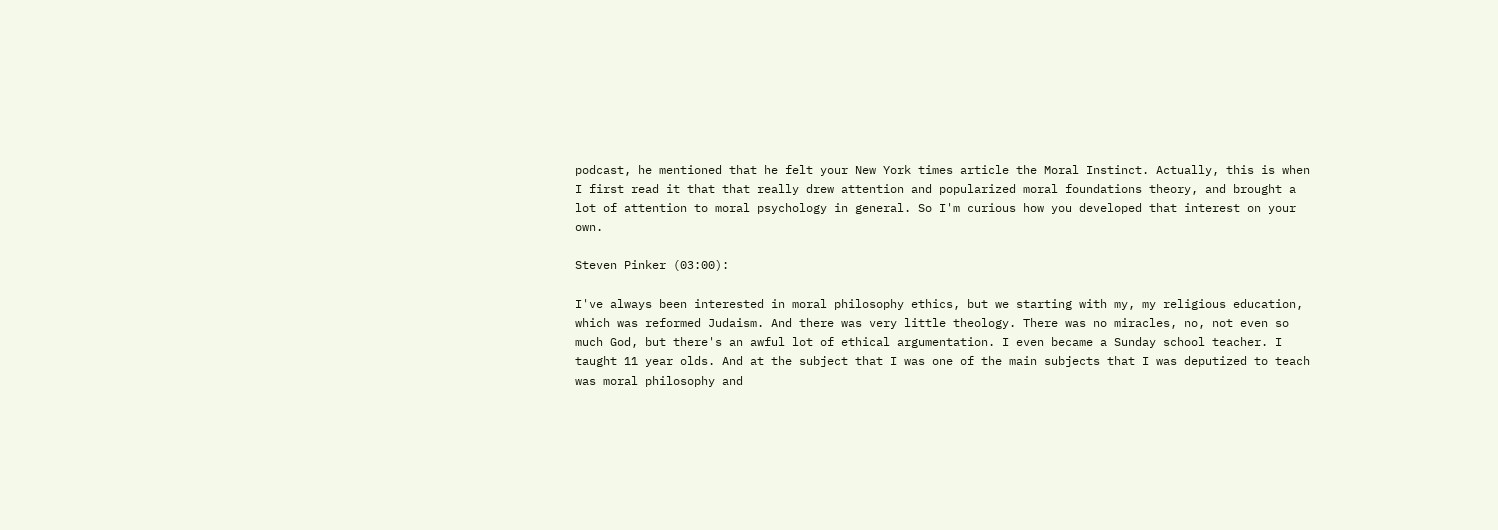podcast, he mentioned that he felt your New York times article the Moral Instinct. Actually, this is when I first read it that that really drew attention and popularized moral foundations theory, and brought a lot of attention to moral psychology in general. So I'm curious how you developed that interest on your own.

Steven Pinker (03:00):

I've always been interested in moral philosophy ethics, but we starting with my, my religious education, which was reformed Judaism. And there was very little theology. There was no miracles, no, not even so much God, but there's an awful lot of ethical argumentation. I even became a Sunday school teacher. I taught 11 year olds. And at the subject that I was one of the main subjects that I was deputized to teach was moral philosophy and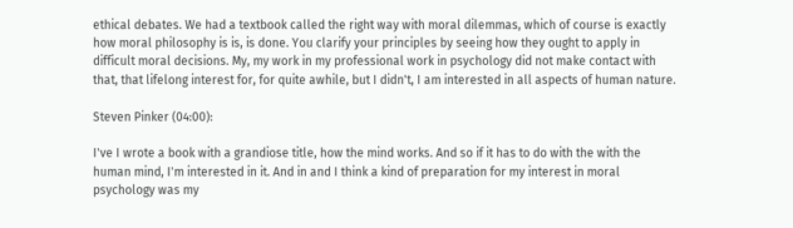ethical debates. We had a textbook called the right way with moral dilemmas, which of course is exactly how moral philosophy is is, is done. You clarify your principles by seeing how they ought to apply in difficult moral decisions. My, my work in my professional work in psychology did not make contact with that, that lifelong interest for, for quite awhile, but I didn't, I am interested in all aspects of human nature.

Steven Pinker (04:00):

I've I wrote a book with a grandiose title, how the mind works. And so if it has to do with the with the human mind, I'm interested in it. And in and I think a kind of preparation for my interest in moral psychology was my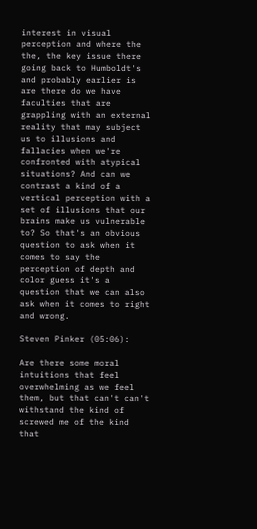interest in visual perception and where the the, the key issue there going back to Humboldt's and probably earlier is are there do we have faculties that are grappling with an external reality that may subject us to illusions and fallacies when we're confronted with atypical situations? And can we contrast a kind of a vertical perception with a set of illusions that our brains make us vulnerable to? So that's an obvious question to ask when it comes to say the perception of depth and color guess it's a question that we can also ask when it comes to right and wrong.

Steven Pinker (05:06):

Are there some moral intuitions that feel overwhelming as we feel them, but that can't can't withstand the kind of screwed me of the kind that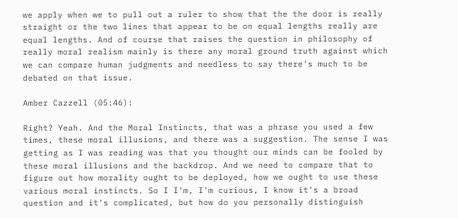we apply when we to pull out a ruler to show that the the door is really straight or the two lines that appear to be on equal lengths really are equal lengths. And of course that raises the question in philosophy of really moral realism mainly is there any moral ground truth against which we can compare human judgments and needless to say there's much to be debated on that issue.

Amber Cazzell (05:46):

Right? Yeah. And the Moral Instincts, that was a phrase you used a few times, these moral illusions, and there was a suggestion. The sense I was getting as I was reading was that you thought our minds can be fooled by these moral illusions and the backdrop. And we need to compare that to figure out how morality ought to be deployed, how we ought to use these various moral instincts. So I I'm, I'm curious, I know it's a broad question and it's complicated, but how do you personally distinguish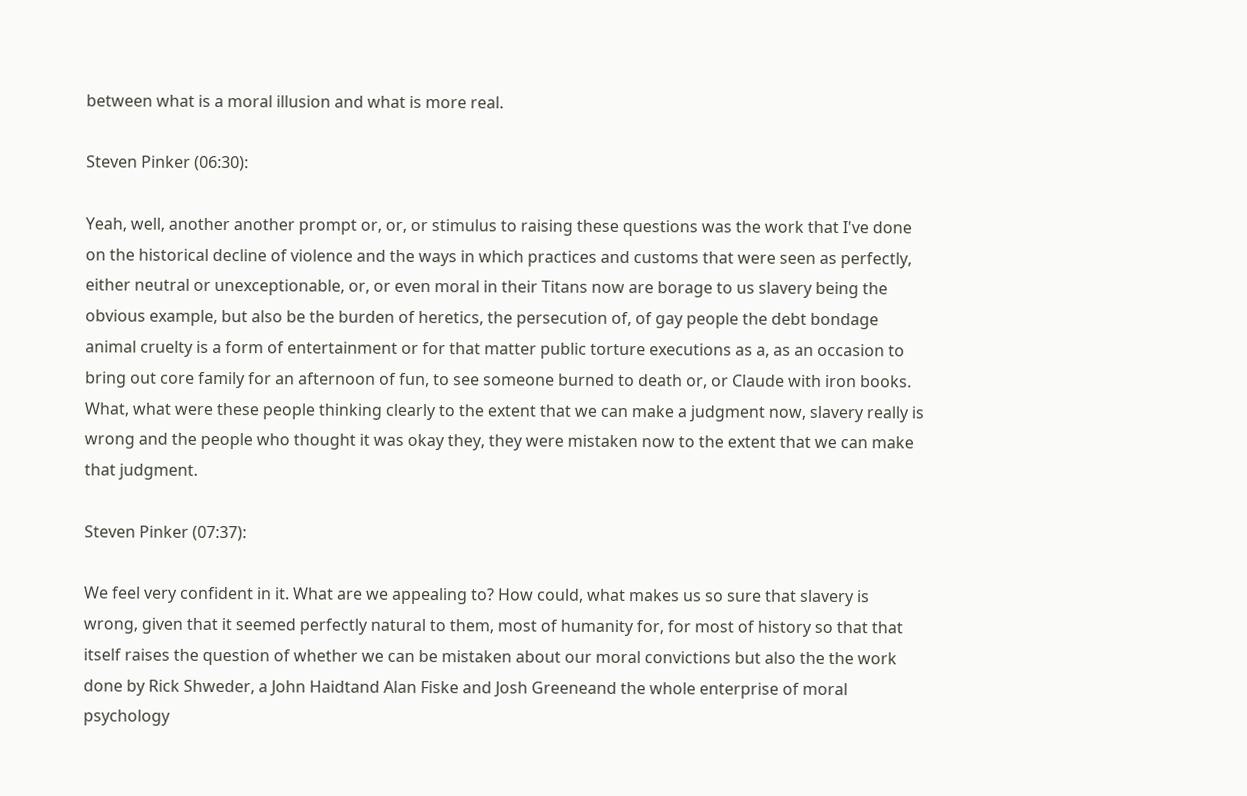between what is a moral illusion and what is more real.

Steven Pinker (06:30):

Yeah, well, another another prompt or, or, or stimulus to raising these questions was the work that I've done on the historical decline of violence and the ways in which practices and customs that were seen as perfectly, either neutral or unexceptionable, or, or even moral in their Titans now are borage to us slavery being the obvious example, but also be the burden of heretics, the persecution of, of gay people the debt bondage animal cruelty is a form of entertainment or for that matter public torture executions as a, as an occasion to bring out core family for an afternoon of fun, to see someone burned to death or, or Claude with iron books. What, what were these people thinking clearly to the extent that we can make a judgment now, slavery really is wrong and the people who thought it was okay they, they were mistaken now to the extent that we can make that judgment.

Steven Pinker (07:37):

We feel very confident in it. What are we appealing to? How could, what makes us so sure that slavery is wrong, given that it seemed perfectly natural to them, most of humanity for, for most of history so that that itself raises the question of whether we can be mistaken about our moral convictions but also the the work done by Rick Shweder, a John Haidtand Alan Fiske and Josh Greeneand the whole enterprise of moral psychology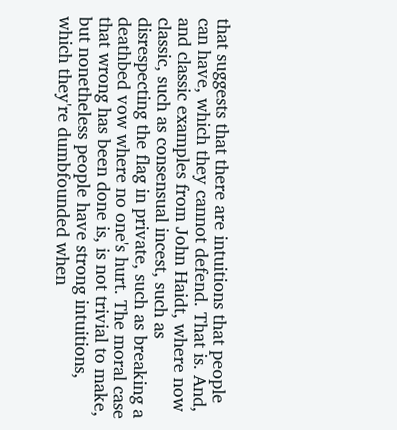that suggests that there are intuitions that people can have, which they cannot defend. That is. And, and classic examples from John Haidt, where now classic, such as consensual incest, such as disrespecting the flag in private, such as breaking a deathbed vow where no one's hurt. The moral case that wrong has been done is, is not trivial to make, but nonetheless people have strong intuitions, which they're dumbfounded when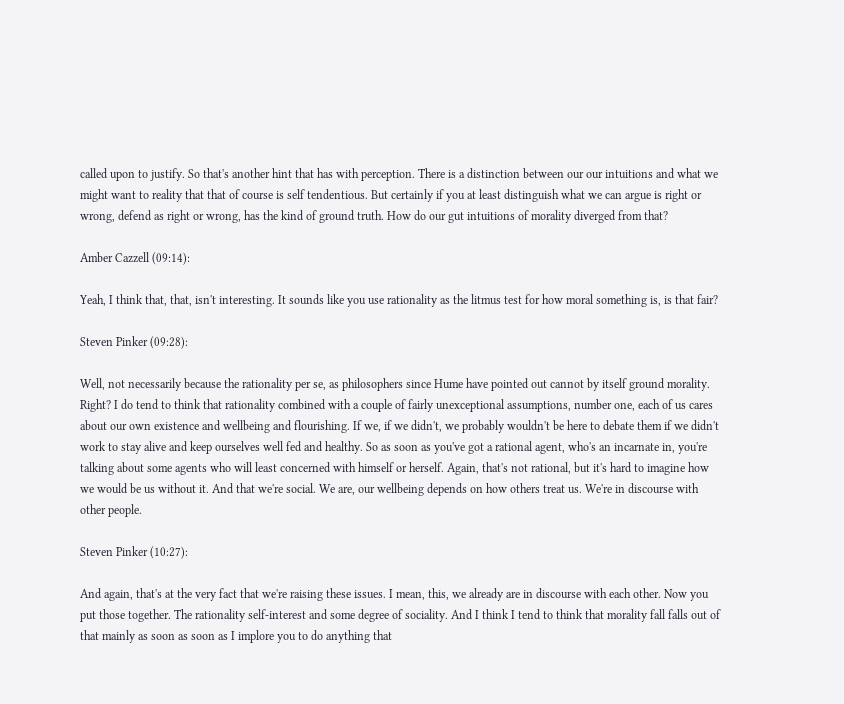called upon to justify. So that's another hint that has with perception. There is a distinction between our our intuitions and what we might want to reality that that of course is self tendentious. But certainly if you at least distinguish what we can argue is right or wrong, defend as right or wrong, has the kind of ground truth. How do our gut intuitions of morality diverged from that?

Amber Cazzell (09:14):

Yeah, I think that, that, isn't interesting. It sounds like you use rationality as the litmus test for how moral something is, is that fair?

Steven Pinker (09:28):

Well, not necessarily because the rationality per se, as philosophers since Hume have pointed out cannot by itself ground morality. Right? I do tend to think that rationality combined with a couple of fairly unexceptional assumptions, number one, each of us cares about our own existence and wellbeing and flourishing. If we, if we didn't, we probably wouldn't be here to debate them if we didn't work to stay alive and keep ourselves well fed and healthy. So as soon as you've got a rational agent, who's an incarnate in, you're talking about some agents who will least concerned with himself or herself. Again, that's not rational, but it's hard to imagine how we would be us without it. And that we're social. We are, our wellbeing depends on how others treat us. We're in discourse with other people.

Steven Pinker (10:27):

And again, that's at the very fact that we're raising these issues. I mean, this, we already are in discourse with each other. Now you put those together. The rationality self-interest and some degree of sociality. And I think I tend to think that morality fall falls out of that mainly as soon as soon as I implore you to do anything that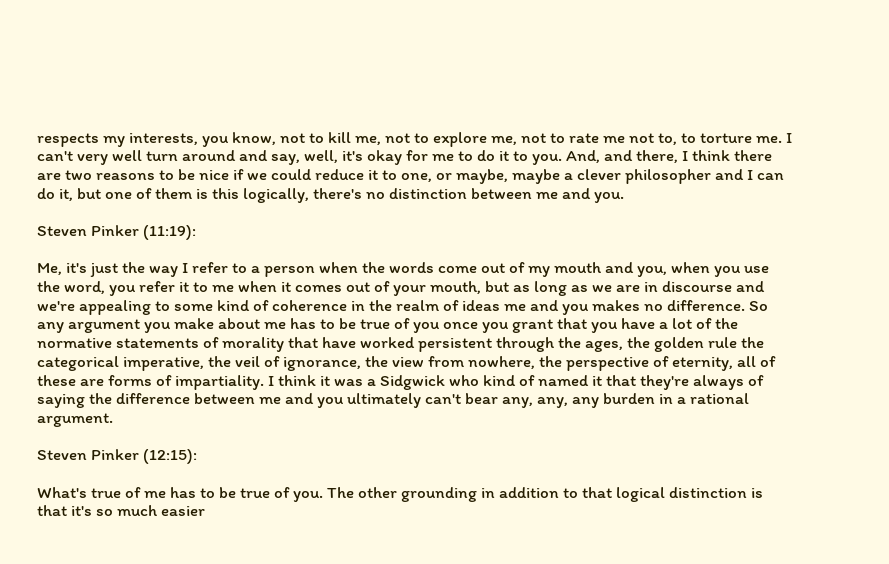respects my interests, you know, not to kill me, not to explore me, not to rate me not to, to torture me. I can't very well turn around and say, well, it's okay for me to do it to you. And, and there, I think there are two reasons to be nice if we could reduce it to one, or maybe, maybe a clever philosopher and I can do it, but one of them is this logically, there's no distinction between me and you.

Steven Pinker (11:19):

Me, it's just the way I refer to a person when the words come out of my mouth and you, when you use the word, you refer it to me when it comes out of your mouth, but as long as we are in discourse and we're appealing to some kind of coherence in the realm of ideas me and you makes no difference. So any argument you make about me has to be true of you once you grant that you have a lot of the normative statements of morality that have worked persistent through the ages, the golden rule the categorical imperative, the veil of ignorance, the view from nowhere, the perspective of eternity, all of these are forms of impartiality. I think it was a Sidgwick who kind of named it that they're always of saying the difference between me and you ultimately can't bear any, any, any burden in a rational argument.

Steven Pinker (12:15):

What's true of me has to be true of you. The other grounding in addition to that logical distinction is that it's so much easier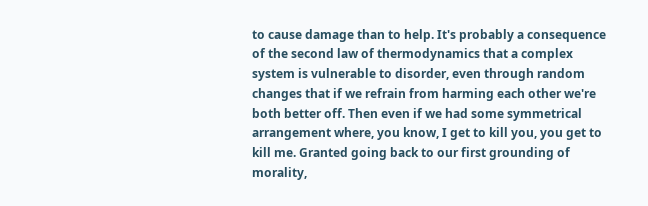to cause damage than to help. It's probably a consequence of the second law of thermodynamics that a complex system is vulnerable to disorder, even through random changes that if we refrain from harming each other we're both better off. Then even if we had some symmetrical arrangement where, you know, I get to kill you, you get to kill me. Granted going back to our first grounding of morality,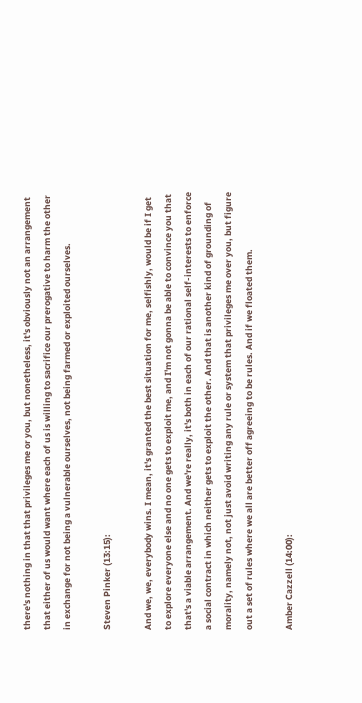there's nothing in that that privileges me or you, but nonetheless, it's obviously not an arrangement that either of us would want where each of us is willing to sacrifice our prerogative to harm the other in exchange for not being a vulnerable ourselves, not being farmed or exploited ourselves.

Steven Pinker (13:15):

And we, we, everybody wins. I mean, it's granted the best situation for me, selfishly, would be if I get to explore everyone else and no one gets to exploit me, and I'm not gonna be able to convince you that that's a viable arrangement. And we're really, it's both in each of our rational self-interests to enforce a social contract in which neither gets to exploit the other. And that is another kind of grounding of morality, namely not, not just avoid writing any rule or system that privileges me over you, but figure out a set of rules where we all are better off agreeing to be rules. And if we floated them.

Amber Cazzell (14:00):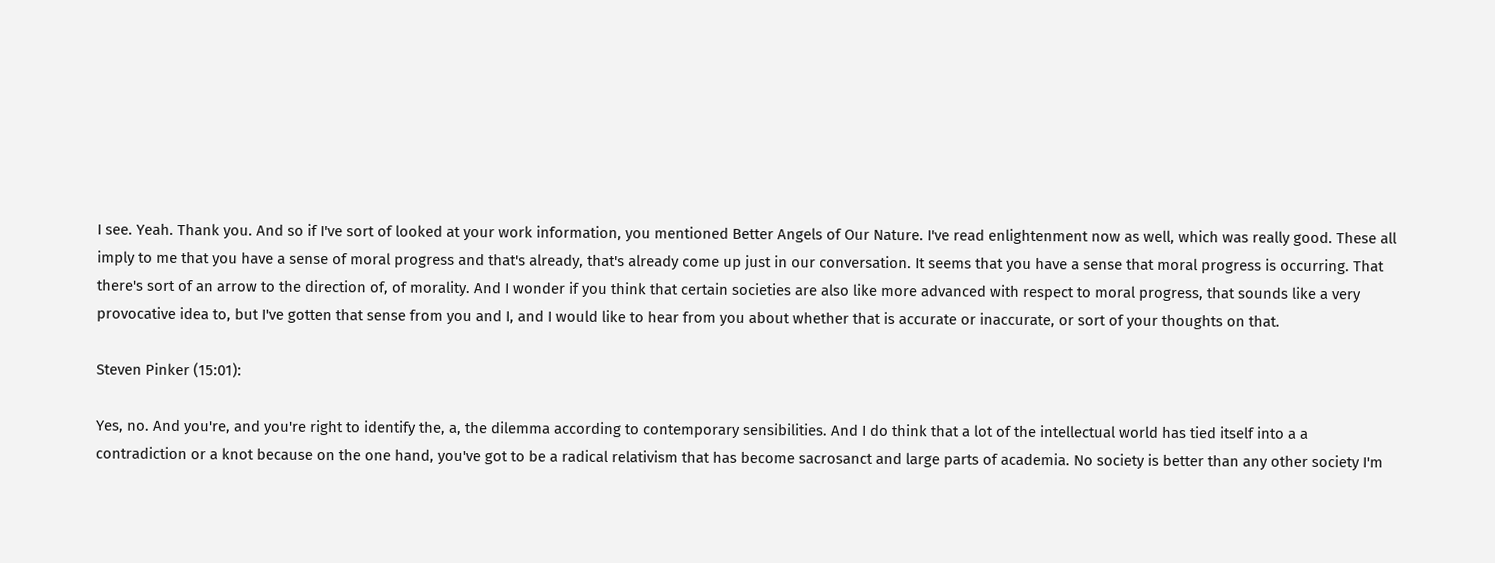I see. Yeah. Thank you. And so if I've sort of looked at your work information, you mentioned Better Angels of Our Nature. I've read enlightenment now as well, which was really good. These all imply to me that you have a sense of moral progress and that's already, that's already come up just in our conversation. It seems that you have a sense that moral progress is occurring. That there's sort of an arrow to the direction of, of morality. And I wonder if you think that certain societies are also like more advanced with respect to moral progress, that sounds like a very provocative idea to, but I've gotten that sense from you and I, and I would like to hear from you about whether that is accurate or inaccurate, or sort of your thoughts on that.

Steven Pinker (15:01):

Yes, no. And you're, and you're right to identify the, a, the dilemma according to contemporary sensibilities. And I do think that a lot of the intellectual world has tied itself into a a contradiction or a knot because on the one hand, you've got to be a radical relativism that has become sacrosanct and large parts of academia. No society is better than any other society I'm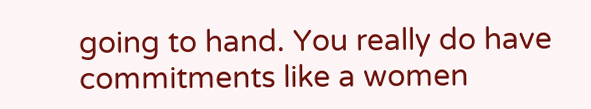going to hand. You really do have commitments like a women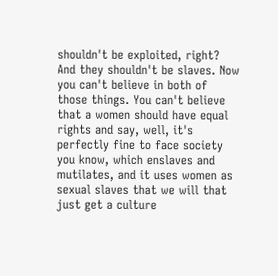shouldn't be exploited, right? And they shouldn't be slaves. Now you can't believe in both of those things. You can't believe that a women should have equal rights and say, well, it's perfectly fine to face society you know, which enslaves and mutilates, and it uses women as sexual slaves that we will that just get a culture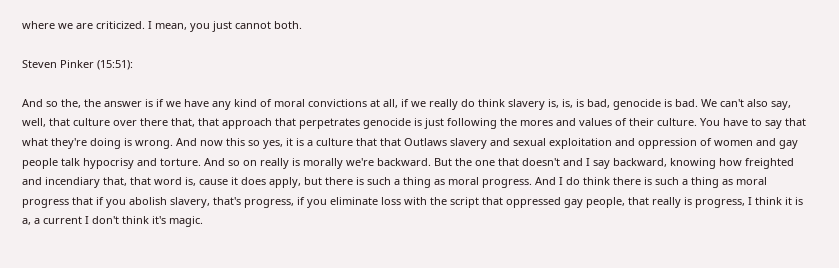where we are criticized. I mean, you just cannot both.

Steven Pinker (15:51):

And so the, the answer is if we have any kind of moral convictions at all, if we really do think slavery is, is, is bad, genocide is bad. We can't also say, well, that culture over there that, that approach that perpetrates genocide is just following the mores and values of their culture. You have to say that what they're doing is wrong. And now this so yes, it is a culture that that Outlaws slavery and sexual exploitation and oppression of women and gay people talk hypocrisy and torture. And so on really is morally we're backward. But the one that doesn't and I say backward, knowing how freighted and incendiary that, that word is, cause it does apply, but there is such a thing as moral progress. And I do think there is such a thing as moral progress that if you abolish slavery, that's progress, if you eliminate loss with the script that oppressed gay people, that really is progress, I think it is a, a current I don't think it's magic.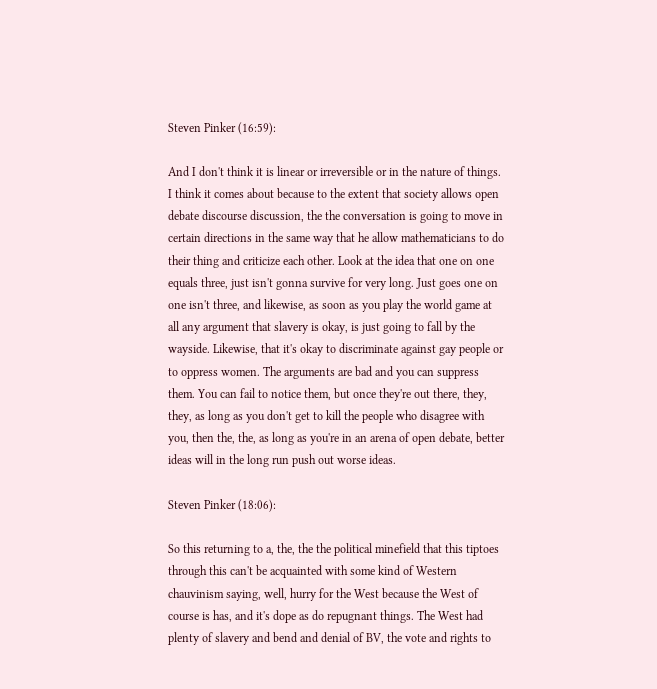Steven Pinker (16:59):

And I don't think it is linear or irreversible or in the nature of things. I think it comes about because to the extent that society allows open debate discourse discussion, the the conversation is going to move in certain directions in the same way that he allow mathematicians to do their thing and criticize each other. Look at the idea that one on one equals three, just isn't gonna survive for very long. Just goes one on one isn't three, and likewise, as soon as you play the world game at all any argument that slavery is okay, is just going to fall by the wayside. Likewise, that it's okay to discriminate against gay people or to oppress women. The arguments are bad and you can suppress them. You can fail to notice them, but once they're out there, they, they, as long as you don't get to kill the people who disagree with you, then the, the, as long as you're in an arena of open debate, better ideas will in the long run push out worse ideas.

Steven Pinker (18:06):

So this returning to a, the, the the political minefield that this tiptoes through this can't be acquainted with some kind of Western chauvinism saying, well, hurry for the West because the West of course is has, and it's dope as do repugnant things. The West had plenty of slavery and bend and denial of BV, the vote and rights to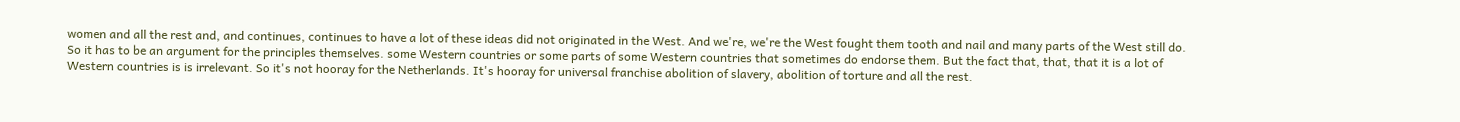women and all the rest and, and continues, continues to have a lot of these ideas did not originated in the West. And we're, we're the West fought them tooth and nail and many parts of the West still do. So it has to be an argument for the principles themselves. some Western countries or some parts of some Western countries that sometimes do endorse them. But the fact that, that, that it is a lot of Western countries is is irrelevant. So it's not hooray for the Netherlands. It's hooray for universal franchise abolition of slavery, abolition of torture and all the rest.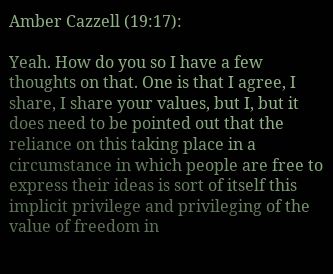Amber Cazzell (19:17):

Yeah. How do you so I have a few thoughts on that. One is that I agree, I share, I share your values, but I, but it does need to be pointed out that the reliance on this taking place in a circumstance in which people are free to express their ideas is sort of itself this implicit privilege and privileging of the value of freedom in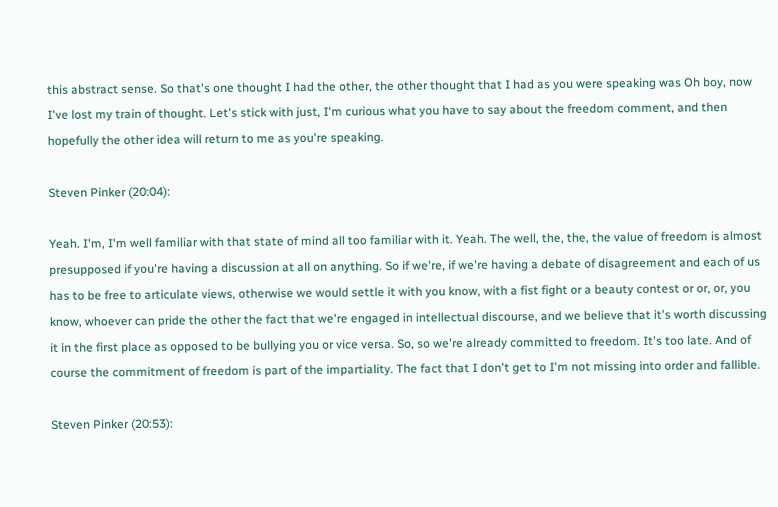this abstract sense. So that's one thought I had the other, the other thought that I had as you were speaking was Oh boy, now I've lost my train of thought. Let's stick with just, I'm curious what you have to say about the freedom comment, and then hopefully the other idea will return to me as you're speaking.

Steven Pinker (20:04):

Yeah. I'm, I'm well familiar with that state of mind all too familiar with it. Yeah. The well, the, the, the value of freedom is almost presupposed if you're having a discussion at all on anything. So if we're, if we're having a debate of disagreement and each of us has to be free to articulate views, otherwise we would settle it with you know, with a fist fight or a beauty contest or or, or, you know, whoever can pride the other the fact that we're engaged in intellectual discourse, and we believe that it's worth discussing it in the first place as opposed to be bullying you or vice versa. So, so we're already committed to freedom. It's too late. And of course the commitment of freedom is part of the impartiality. The fact that I don't get to I'm not missing into order and fallible.

Steven Pinker (20:53):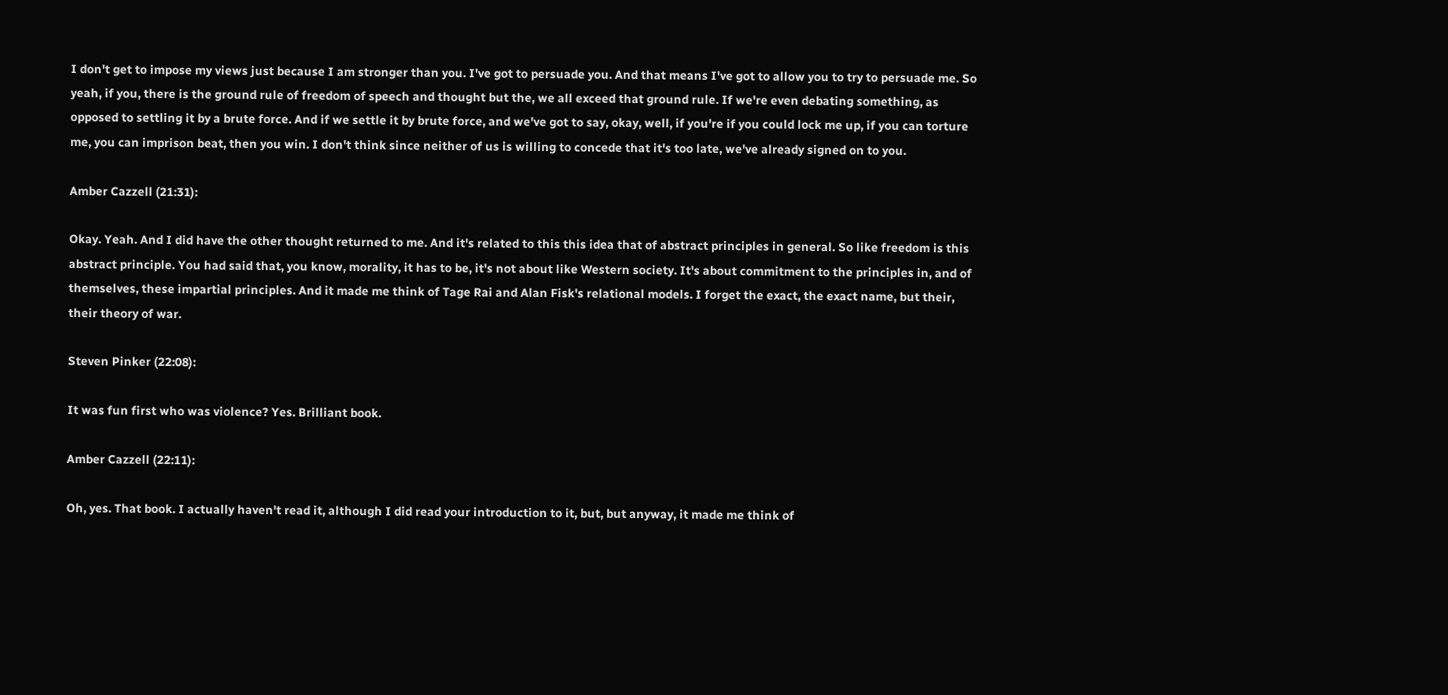I don't get to impose my views just because I am stronger than you. I've got to persuade you. And that means I've got to allow you to try to persuade me. So yeah, if you, there is the ground rule of freedom of speech and thought but the, we all exceed that ground rule. If we're even debating something, as opposed to settling it by a brute force. And if we settle it by brute force, and we've got to say, okay, well, if you're if you could lock me up, if you can torture me, you can imprison beat, then you win. I don't think since neither of us is willing to concede that it's too late, we've already signed on to you.

Amber Cazzell (21:31):

Okay. Yeah. And I did have the other thought returned to me. And it's related to this this idea that of abstract principles in general. So like freedom is this abstract principle. You had said that, you know, morality, it has to be, it's not about like Western society. It's about commitment to the principles in, and of themselves, these impartial principles. And it made me think of Tage Rai and Alan Fisk's relational models. I forget the exact, the exact name, but their, their theory of war.

Steven Pinker (22:08):

It was fun first who was violence? Yes. Brilliant book.

Amber Cazzell (22:11):

Oh, yes. That book. I actually haven't read it, although I did read your introduction to it, but, but anyway, it made me think of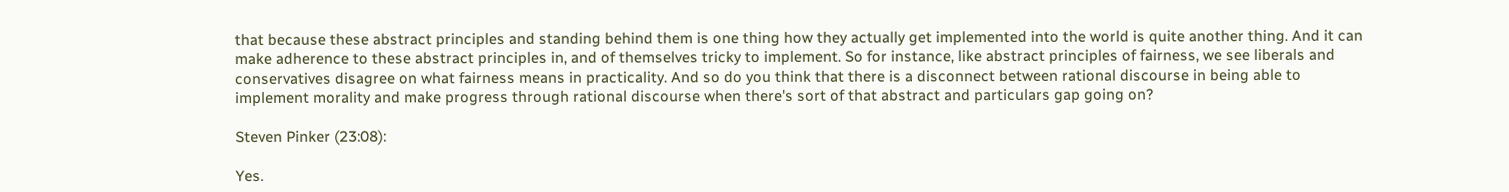that because these abstract principles and standing behind them is one thing how they actually get implemented into the world is quite another thing. And it can make adherence to these abstract principles in, and of themselves tricky to implement. So for instance, like abstract principles of fairness, we see liberals and conservatives disagree on what fairness means in practicality. And so do you think that there is a disconnect between rational discourse in being able to implement morality and make progress through rational discourse when there's sort of that abstract and particulars gap going on?

Steven Pinker (23:08):

Yes.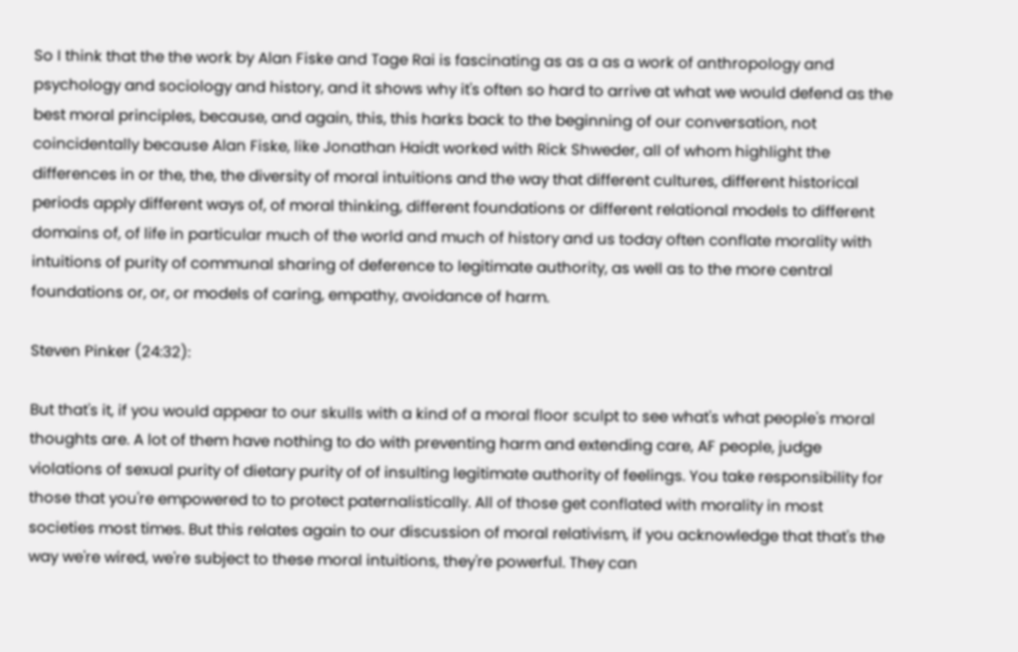So I think that the the work by Alan Fiske and Tage Rai is fascinating as as a as a work of anthropology and psychology and sociology and history, and it shows why it's often so hard to arrive at what we would defend as the best moral principles, because, and again, this, this harks back to the beginning of our conversation, not coincidentally because Alan Fiske, like Jonathan Haidt worked with Rick Shweder, all of whom highlight the differences in or the, the, the diversity of moral intuitions and the way that different cultures, different historical periods apply different ways of, of moral thinking, different foundations or different relational models to different domains of, of life in particular much of the world and much of history and us today often conflate morality with intuitions of purity of communal sharing of deference to legitimate authority, as well as to the more central foundations or, or, or models of caring, empathy, avoidance of harm.

Steven Pinker (24:32):

But that's it, if you would appear to our skulls with a kind of a moral floor sculpt to see what's what people's moral thoughts are. A lot of them have nothing to do with preventing harm and extending care, AF people, judge violations of sexual purity of dietary purity of of insulting legitimate authority of feelings. You take responsibility for those that you're empowered to to protect paternalistically. All of those get conflated with morality in most societies most times. But this relates again to our discussion of moral relativism, if you acknowledge that that's the way we're wired, we're subject to these moral intuitions, they're powerful. They can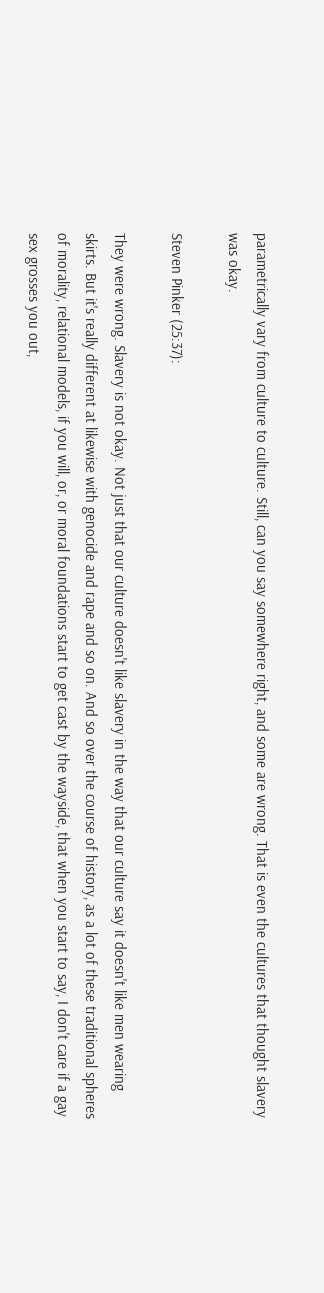parametrically vary from culture to culture. Still, can you say somewhere right, and some are wrong. That is even the cultures that thought slavery was okay.

Steven Pinker (25:37):

They were wrong. Slavery is not okay. Not just that our culture doesn't like slavery in the way that our culture say it doesn't like men wearing skirts. But it's really different at likewise with genocide and rape and so on. And so over the course of history, as a lot of these traditional spheres of morality, relational models, if you will, or, or moral foundations start to get cast by the wayside, that when you start to say, I don't care if a gay sex grosses you out,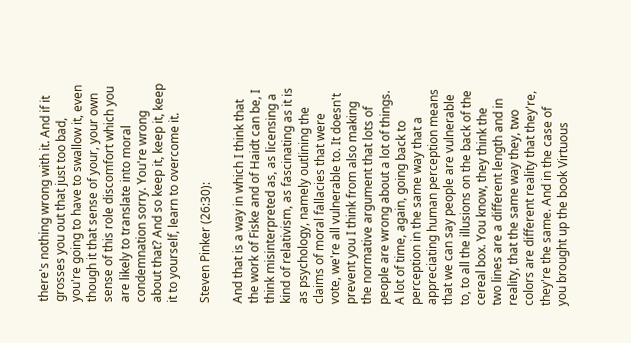there's nothing wrong with it. And if it grosses you out that just too bad, you're going to have to swallow it, even though it that sense of your, your own sense of this role discomfort which you are likely to translate into moral condemnation sorry. You're wrong about that? And so keep it, keep it, keep it to yourself, learn to overcome it.

Steven Pinker (26:30):

And that is a way in which I think that the work of Fiske and of Haidt can be, I think misinterpreted as, as licensing a kind of relativism, as fascinating as it is as psychology, namely outlining the claims of moral fallacies that were vote, we're all vulnerable to. It doesn't prevent you I think from also making the normative argument that lots of people are wrong about a lot of things. A lot of time, again, going back to perception in the same way that a appreciating human perception means that we can say people are vulnerable to, to all the illusions on the back of the cereal box. You know, they think the two lines are a different length and in reality, that the same way they, two colors are different reality that they're, they're the same. And in the case of you brought up the book Virtuous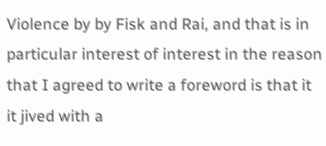Violence by by Fisk and Rai, and that is in particular interest of interest in the reason that I agreed to write a foreword is that it it jived with a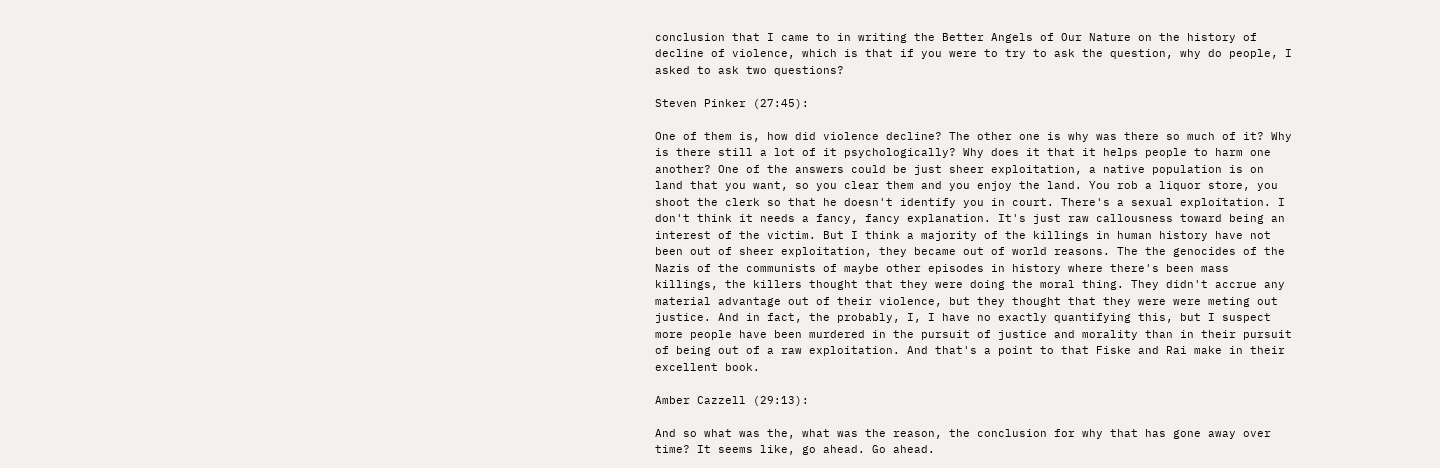conclusion that I came to in writing the Better Angels of Our Nature on the history of decline of violence, which is that if you were to try to ask the question, why do people, I asked to ask two questions?

Steven Pinker (27:45):

One of them is, how did violence decline? The other one is why was there so much of it? Why is there still a lot of it psychologically? Why does it that it helps people to harm one another? One of the answers could be just sheer exploitation, a native population is on land that you want, so you clear them and you enjoy the land. You rob a liquor store, you shoot the clerk so that he doesn't identify you in court. There's a sexual exploitation. I don't think it needs a fancy, fancy explanation. It's just raw callousness toward being an interest of the victim. But I think a majority of the killings in human history have not been out of sheer exploitation, they became out of world reasons. The the genocides of the Nazis of the communists of maybe other episodes in history where there's been mass killings, the killers thought that they were doing the moral thing. They didn't accrue any material advantage out of their violence, but they thought that they were were meting out justice. And in fact, the probably, I, I have no exactly quantifying this, but I suspect more people have been murdered in the pursuit of justice and morality than in their pursuit of being out of a raw exploitation. And that's a point to that Fiske and Rai make in their excellent book.

Amber Cazzell (29:13):

And so what was the, what was the reason, the conclusion for why that has gone away over time? It seems like, go ahead. Go ahead.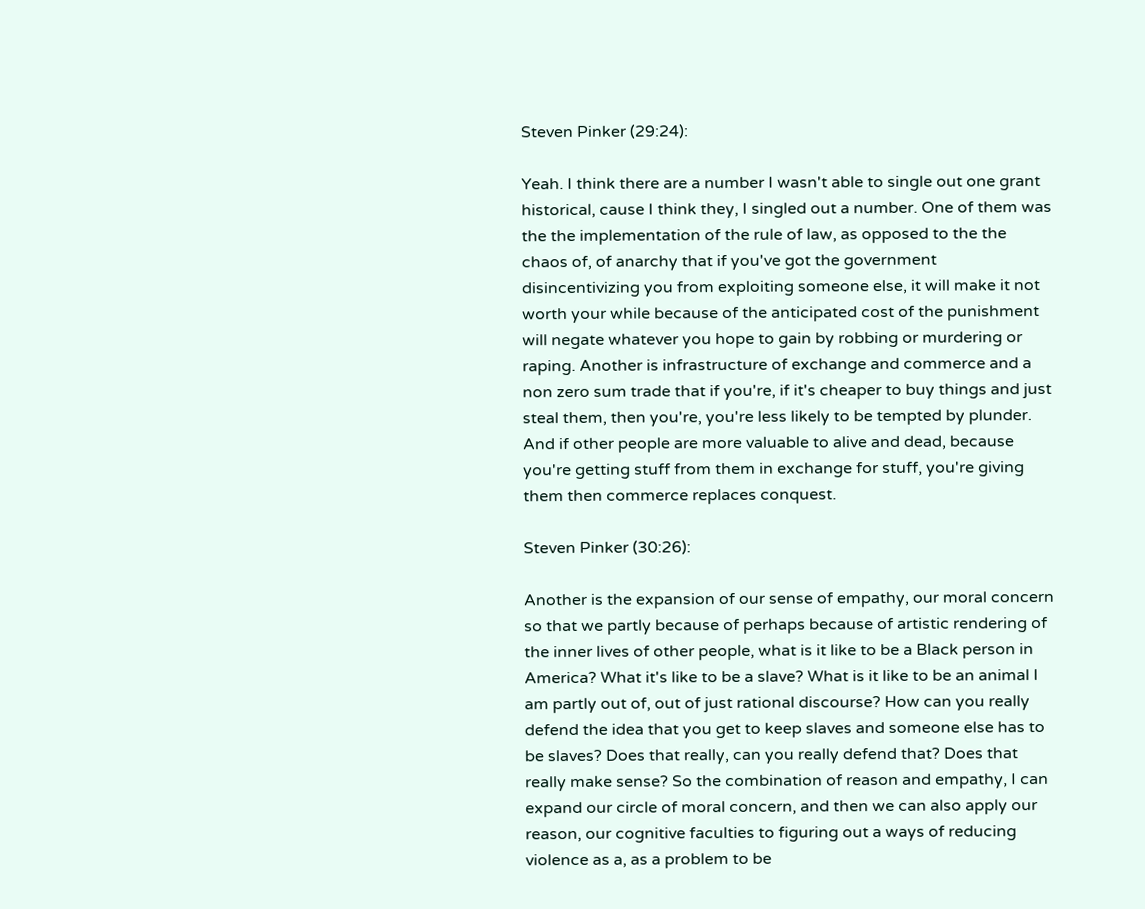Steven Pinker (29:24):

Yeah. I think there are a number I wasn't able to single out one grant historical, cause I think they, I singled out a number. One of them was the the implementation of the rule of law, as opposed to the the chaos of, of anarchy that if you've got the government disincentivizing you from exploiting someone else, it will make it not worth your while because of the anticipated cost of the punishment will negate whatever you hope to gain by robbing or murdering or raping. Another is infrastructure of exchange and commerce and a non zero sum trade that if you're, if it's cheaper to buy things and just steal them, then you're, you're less likely to be tempted by plunder. And if other people are more valuable to alive and dead, because you're getting stuff from them in exchange for stuff, you're giving them then commerce replaces conquest.

Steven Pinker (30:26):

Another is the expansion of our sense of empathy, our moral concern so that we partly because of perhaps because of artistic rendering of the inner lives of other people, what is it like to be a Black person in America? What it's like to be a slave? What is it like to be an animal I am partly out of, out of just rational discourse? How can you really defend the idea that you get to keep slaves and someone else has to be slaves? Does that really, can you really defend that? Does that really make sense? So the combination of reason and empathy, I can expand our circle of moral concern, and then we can also apply our reason, our cognitive faculties to figuring out a ways of reducing violence as a, as a problem to be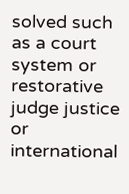solved such as a court system or restorative judge justice or international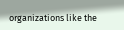organizations like the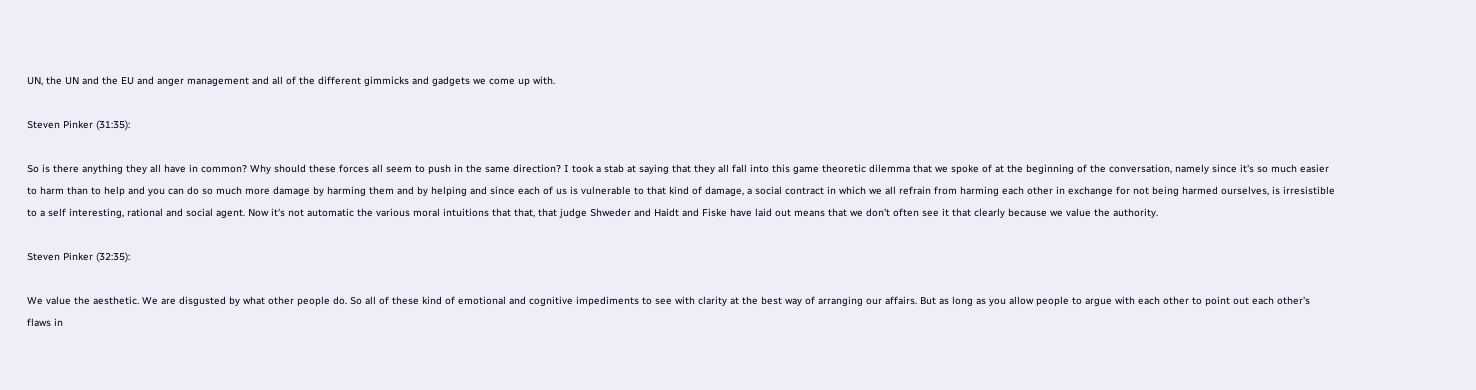UN, the UN and the EU and anger management and all of the different gimmicks and gadgets we come up with.

Steven Pinker (31:35):

So is there anything they all have in common? Why should these forces all seem to push in the same direction? I took a stab at saying that they all fall into this game theoretic dilemma that we spoke of at the beginning of the conversation, namely since it's so much easier to harm than to help and you can do so much more damage by harming them and by helping and since each of us is vulnerable to that kind of damage, a social contract in which we all refrain from harming each other in exchange for not being harmed ourselves, is irresistible to a self interesting, rational and social agent. Now it's not automatic the various moral intuitions that that, that judge Shweder and Haidt and Fiske have laid out means that we don't often see it that clearly because we value the authority.

Steven Pinker (32:35):

We value the aesthetic. We are disgusted by what other people do. So all of these kind of emotional and cognitive impediments to see with clarity at the best way of arranging our affairs. But as long as you allow people to argue with each other to point out each other's flaws in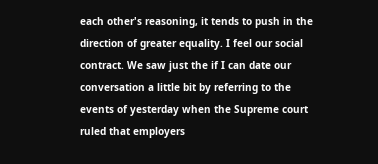each other's reasoning, it tends to push in the direction of greater equality. I feel our social contract. We saw just the if I can date our conversation a little bit by referring to the events of yesterday when the Supreme court ruled that employers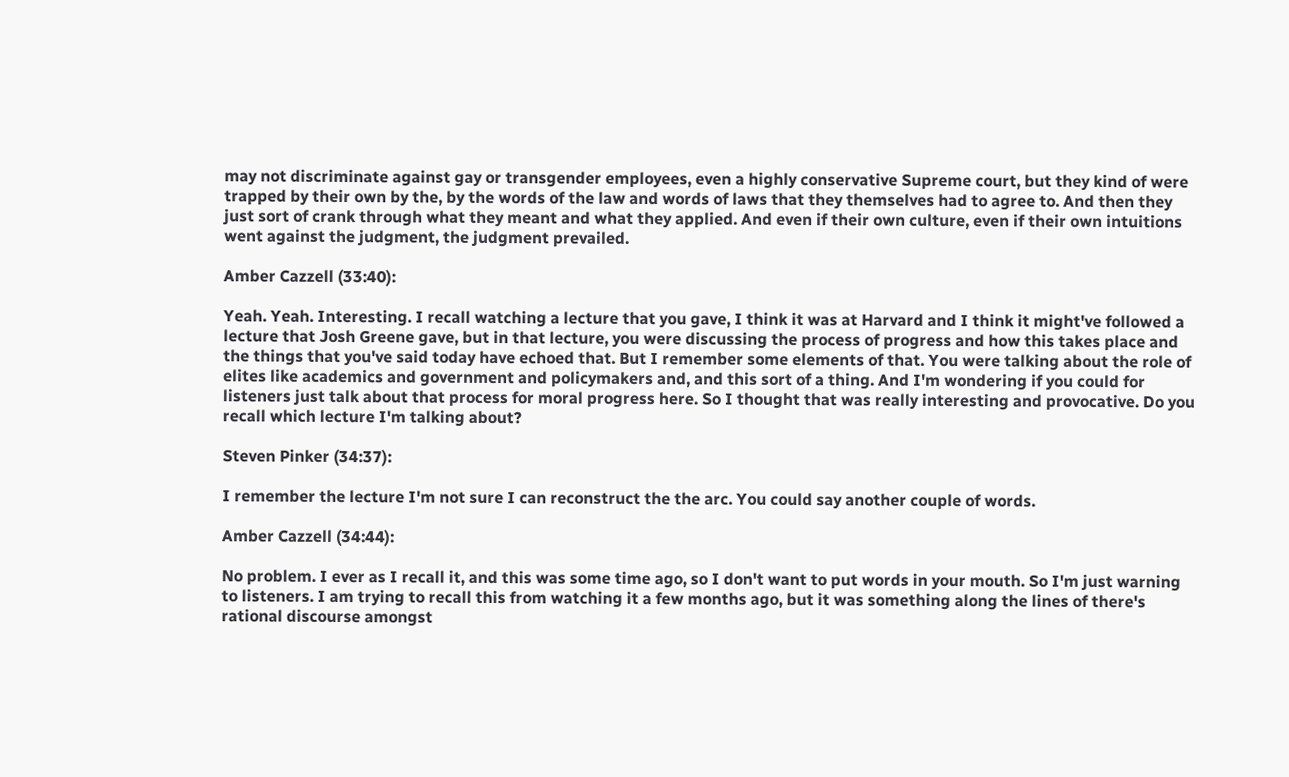may not discriminate against gay or transgender employees, even a highly conservative Supreme court, but they kind of were trapped by their own by the, by the words of the law and words of laws that they themselves had to agree to. And then they just sort of crank through what they meant and what they applied. And even if their own culture, even if their own intuitions went against the judgment, the judgment prevailed.

Amber Cazzell (33:40):

Yeah. Yeah. Interesting. I recall watching a lecture that you gave, I think it was at Harvard and I think it might've followed a lecture that Josh Greene gave, but in that lecture, you were discussing the process of progress and how this takes place and the things that you've said today have echoed that. But I remember some elements of that. You were talking about the role of elites like academics and government and policymakers and, and this sort of a thing. And I'm wondering if you could for listeners just talk about that process for moral progress here. So I thought that was really interesting and provocative. Do you recall which lecture I'm talking about?

Steven Pinker (34:37):

I remember the lecture I'm not sure I can reconstruct the the arc. You could say another couple of words.

Amber Cazzell (34:44):

No problem. I ever as I recall it, and this was some time ago, so I don't want to put words in your mouth. So I'm just warning to listeners. I am trying to recall this from watching it a few months ago, but it was something along the lines of there's rational discourse amongst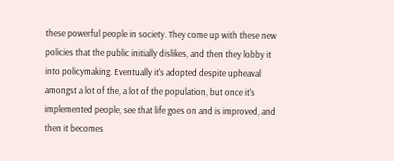these powerful people in society. They come up with these new policies that the public initially dislikes, and then they lobby it into policymaking. Eventually it's adopted despite upheaval amongst a lot of the, a lot of the population, but once it's implemented people, see that life goes on and is improved, and then it becomes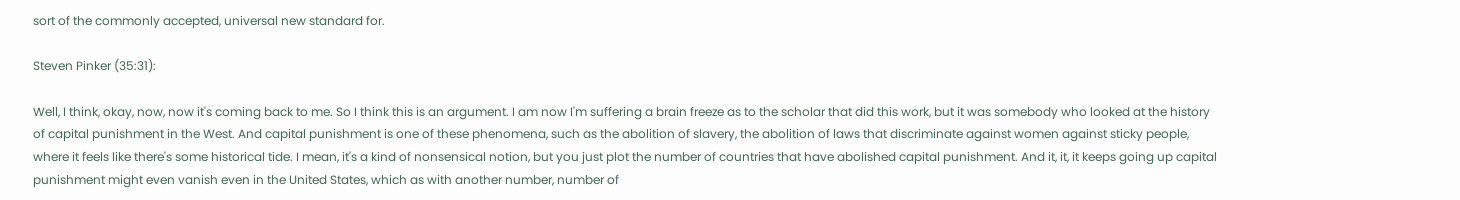sort of the commonly accepted, universal new standard for.

Steven Pinker (35:31):

Well, I think, okay, now, now it's coming back to me. So I think this is an argument. I am now I'm suffering a brain freeze as to the scholar that did this work, but it was somebody who looked at the history of capital punishment in the West. And capital punishment is one of these phenomena, such as the abolition of slavery, the abolition of laws that discriminate against women against sticky people, where it feels like there's some historical tide. I mean, it's a kind of nonsensical notion, but you just plot the number of countries that have abolished capital punishment. And it, it, it keeps going up capital punishment might even vanish even in the United States, which as with another number, number of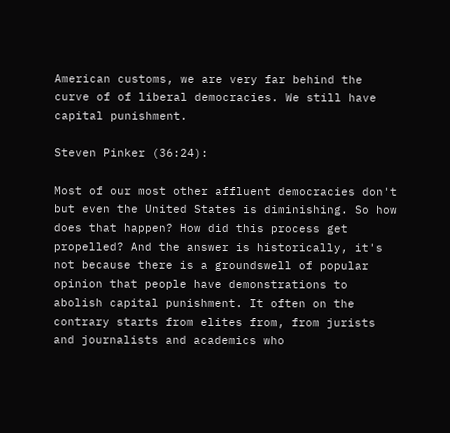American customs, we are very far behind the curve of of liberal democracies. We still have capital punishment.

Steven Pinker (36:24):

Most of our most other affluent democracies don't but even the United States is diminishing. So how does that happen? How did this process get propelled? And the answer is historically, it's not because there is a groundswell of popular opinion that people have demonstrations to abolish capital punishment. It often on the contrary starts from elites from, from jurists and journalists and academics who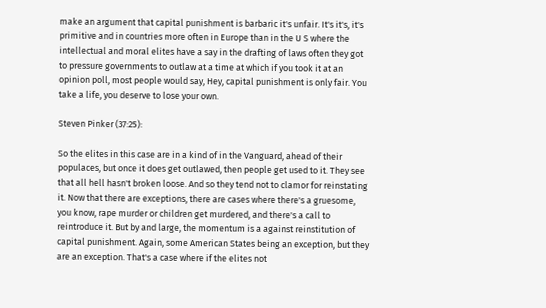make an argument that capital punishment is barbaric it's unfair. It's it's, it's primitive and in countries more often in Europe than in the U S where the intellectual and moral elites have a say in the drafting of laws often they got to pressure governments to outlaw at a time at which if you took it at an opinion poll, most people would say, Hey, capital punishment is only fair. You take a life, you deserve to lose your own.

Steven Pinker (37:25):

So the elites in this case are in a kind of in the Vanguard, ahead of their populaces, but once it does get outlawed, then people get used to it. They see that all hell hasn't broken loose. And so they tend not to clamor for reinstating it. Now that there are exceptions, there are cases where there's a gruesome, you know, rape murder or children get murdered, and there's a call to reintroduce it. But by and large, the momentum is a against reinstitution of capital punishment. Again, some American States being an exception, but they are an exception. That's a case where if the elites not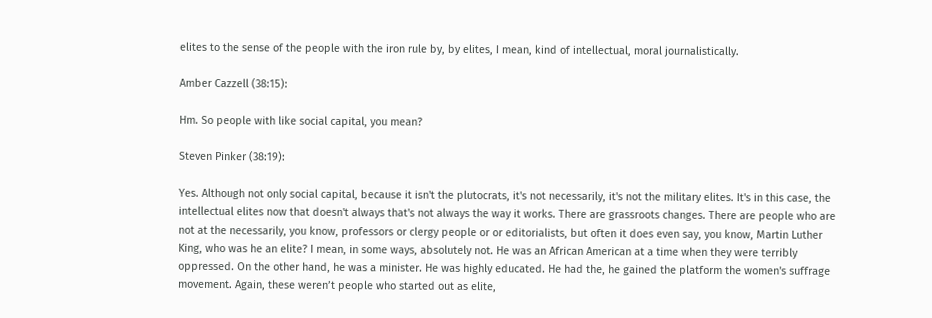elites to the sense of the people with the iron rule by, by elites, I mean, kind of intellectual, moral journalistically.

Amber Cazzell (38:15):

Hm. So people with like social capital, you mean?

Steven Pinker (38:19):

Yes. Although not only social capital, because it isn't the plutocrats, it's not necessarily, it's not the military elites. It's in this case, the intellectual elites now that doesn't always that's not always the way it works. There are grassroots changes. There are people who are not at the necessarily, you know, professors or clergy people or or editorialists, but often it does even say, you know, Martin Luther King, who was he an elite? I mean, in some ways, absolutely not. He was an African American at a time when they were terribly oppressed. On the other hand, he was a minister. He was highly educated. He had the, he gained the platform the women's suffrage movement. Again, these weren’t people who started out as elite,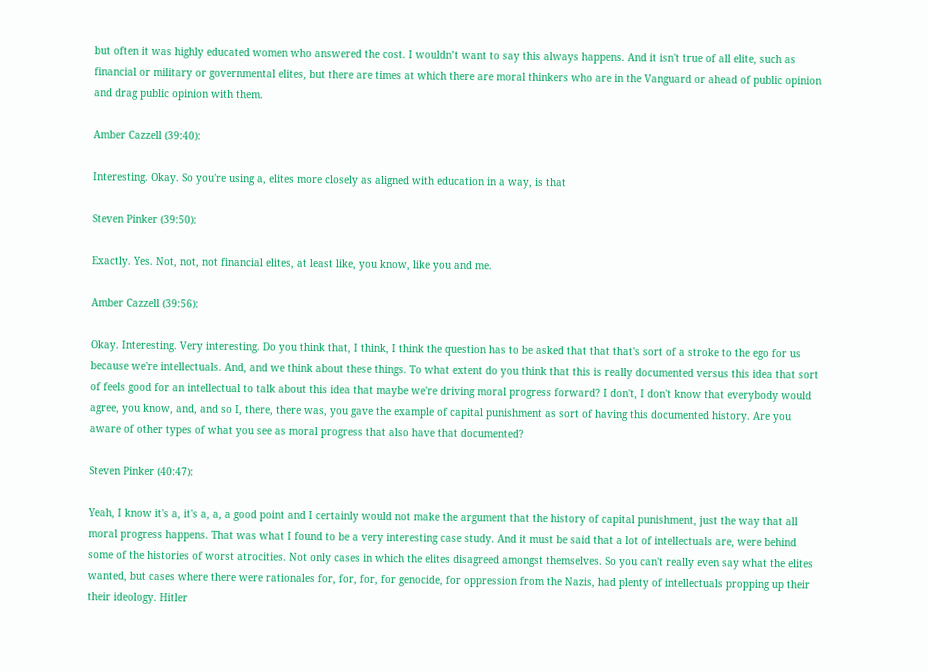but often it was highly educated women who answered the cost. I wouldn’t want to say this always happens. And it isn't true of all elite, such as financial or military or governmental elites, but there are times at which there are moral thinkers who are in the Vanguard or ahead of public opinion and drag public opinion with them.

Amber Cazzell (39:40):

Interesting. Okay. So you're using a, elites more closely as aligned with education in a way, is that

Steven Pinker (39:50):

Exactly. Yes. Not, not, not financial elites, at least like, you know, like you and me.

Amber Cazzell (39:56):

Okay. Interesting. Very interesting. Do you think that, I think, I think the question has to be asked that that that's sort of a stroke to the ego for us because we're intellectuals. And, and we think about these things. To what extent do you think that this is really documented versus this idea that sort of feels good for an intellectual to talk about this idea that maybe we're driving moral progress forward? I don't, I don't know that everybody would agree, you know, and, and so I, there, there was, you gave the example of capital punishment as sort of having this documented history. Are you aware of other types of what you see as moral progress that also have that documented?

Steven Pinker (40:47):

Yeah, I know it's a, it's a, a, a good point and I certainly would not make the argument that the history of capital punishment, just the way that all moral progress happens. That was what I found to be a very interesting case study. And it must be said that a lot of intellectuals are, were behind some of the histories of worst atrocities. Not only cases in which the elites disagreed amongst themselves. So you can't really even say what the elites wanted, but cases where there were rationales for, for, for, for genocide, for oppression from the Nazis, had plenty of intellectuals propping up their their ideology. Hitler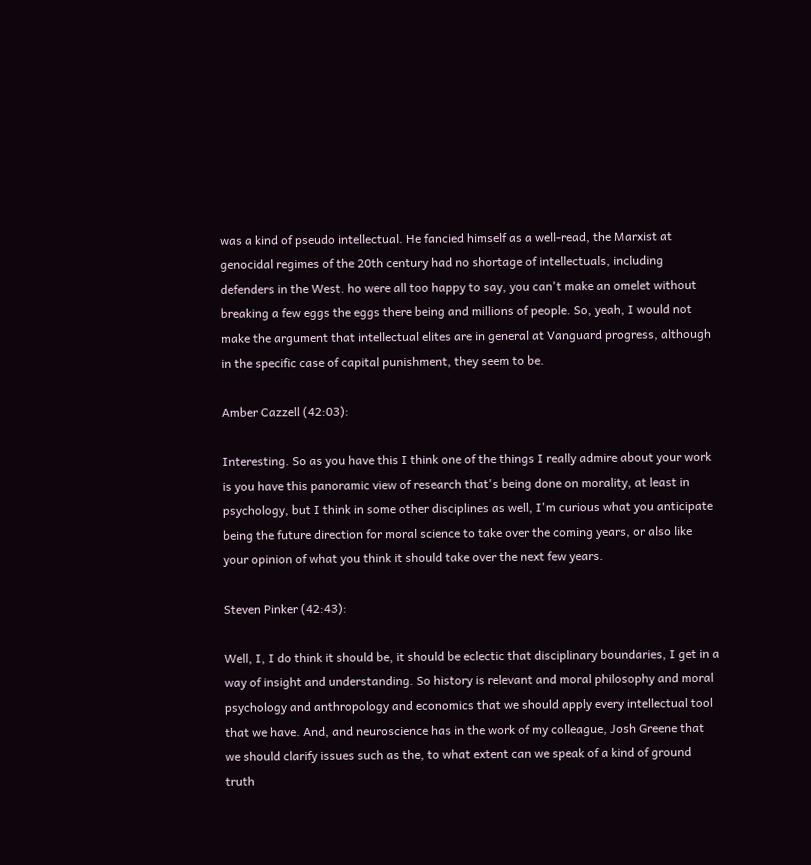was a kind of pseudo intellectual. He fancied himself as a well-read, the Marxist at genocidal regimes of the 20th century had no shortage of intellectuals, including defenders in the West. ho were all too happy to say, you can't make an omelet without breaking a few eggs the eggs there being and millions of people. So, yeah, I would not make the argument that intellectual elites are in general at Vanguard progress, although in the specific case of capital punishment, they seem to be.

Amber Cazzell (42:03):

Interesting. So as you have this I think one of the things I really admire about your work is you have this panoramic view of research that's being done on morality, at least in psychology, but I think in some other disciplines as well, I'm curious what you anticipate being the future direction for moral science to take over the coming years, or also like your opinion of what you think it should take over the next few years.

Steven Pinker (42:43):

Well, I, I do think it should be, it should be eclectic that disciplinary boundaries, I get in a way of insight and understanding. So history is relevant and moral philosophy and moral psychology and anthropology and economics that we should apply every intellectual tool that we have. And, and neuroscience has in the work of my colleague, Josh Greene that we should clarify issues such as the, to what extent can we speak of a kind of ground truth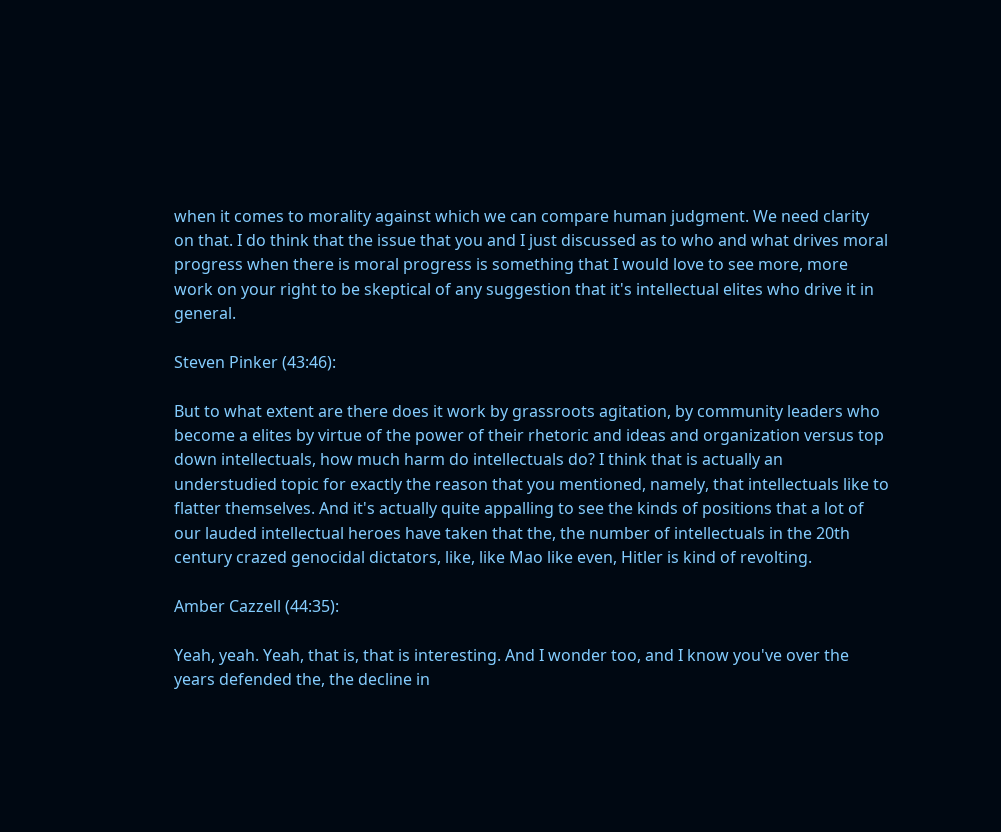when it comes to morality against which we can compare human judgment. We need clarity on that. I do think that the issue that you and I just discussed as to who and what drives moral progress when there is moral progress is something that I would love to see more, more work on your right to be skeptical of any suggestion that it's intellectual elites who drive it in general.

Steven Pinker (43:46):

But to what extent are there does it work by grassroots agitation, by community leaders who become a elites by virtue of the power of their rhetoric and ideas and organization versus top down intellectuals, how much harm do intellectuals do? I think that is actually an understudied topic for exactly the reason that you mentioned, namely, that intellectuals like to flatter themselves. And it's actually quite appalling to see the kinds of positions that a lot of our lauded intellectual heroes have taken that the, the number of intellectuals in the 20th century crazed genocidal dictators, like, like Mao like even, Hitler is kind of revolting.

Amber Cazzell (44:35):

Yeah, yeah. Yeah, that is, that is interesting. And I wonder too, and I know you've over the years defended the, the decline in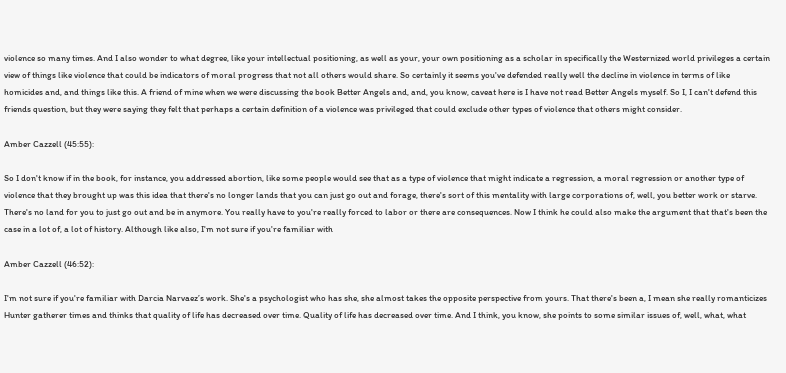violence so many times. And I also wonder to what degree, like your intellectual positioning, as well as your, your own positioning as a scholar in specifically the Westernized world privileges a certain view of things like violence that could be indicators of moral progress that not all others would share. So certainly it seems you've defended really well the decline in violence in terms of like homicides and, and things like this. A friend of mine when we were discussing the book Better Angels and, and, you know, caveat here is I have not read Better Angels myself. So I, I can't defend this friends question, but they were saying they felt that perhaps a certain definition of a violence was privileged that could exclude other types of violence that others might consider.

Amber Cazzell (45:55):

So I don't know if in the book, for instance, you addressed abortion, like some people would see that as a type of violence that might indicate a regression, a moral regression or another type of violence that they brought up was this idea that there's no longer lands that you can just go out and forage, there's sort of this mentality with large corporations of, well, you better work or starve. There's no land for you to just go out and be in anymore. You really have to you're really forced to labor or there are consequences. Now I think he could also make the argument that that's been the case in a lot of, a lot of history. Although like also, I'm not sure if you're familiar with

Amber Cazzell (46:52):

I'm not sure if you're familiar with Darcia Narvaez’s work. She's a psychologist who has she, she almost takes the opposite perspective from yours. That there's been a, I mean she really romanticizes Hunter gatherer times and thinks that quality of life has decreased over time. Quality of life has decreased over time. And I think, you know, she points to some similar issues of, well, what, what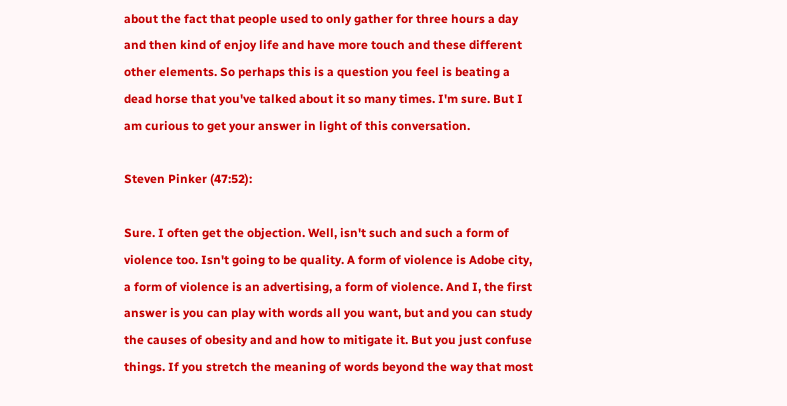about the fact that people used to only gather for three hours a day and then kind of enjoy life and have more touch and these different other elements. So perhaps this is a question you feel is beating a dead horse that you've talked about it so many times. I'm sure. But I am curious to get your answer in light of this conversation.

Steven Pinker (47:52):

Sure. I often get the objection. Well, isn't such and such a form of violence too. Isn't going to be quality. A form of violence is Adobe city, a form of violence is an advertising, a form of violence. And I, the first answer is you can play with words all you want, but and you can study the causes of obesity and and how to mitigate it. But you just confuse things. If you stretch the meaning of words beyond the way that most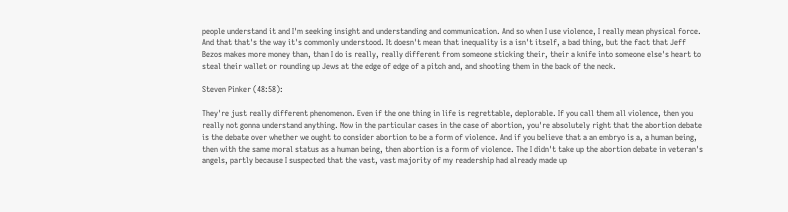people understand it and I'm seeking insight and understanding and communication. And so when I use violence, I really mean physical force. And that that's the way it's commonly understood. It doesn't mean that inequality is a isn't itself, a bad thing, but the fact that Jeff Bezos makes more money than, than I do is really, really different from someone sticking their, their a knife into someone else's heart to steal their wallet or rounding up Jews at the edge of edge of a pitch and, and shooting them in the back of the neck.

Steven Pinker (48:58):

They're just really different phenomenon. Even if the one thing in life is regrettable, deplorable. If you call them all violence, then you really not gonna understand anything. Now in the particular cases in the case of abortion, you're absolutely right that the abortion debate is the debate over whether we ought to consider abortion to be a form of violence. And if you believe that a an embryo is a, a human being, then with the same moral status as a human being, then abortion is a form of violence. The I didn't take up the abortion debate in veteran's angels, partly because I suspected that the vast, vast majority of my readership had already made up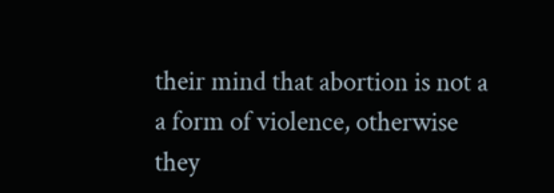their mind that abortion is not a a form of violence, otherwise they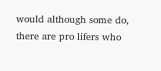would although some do, there are pro lifers who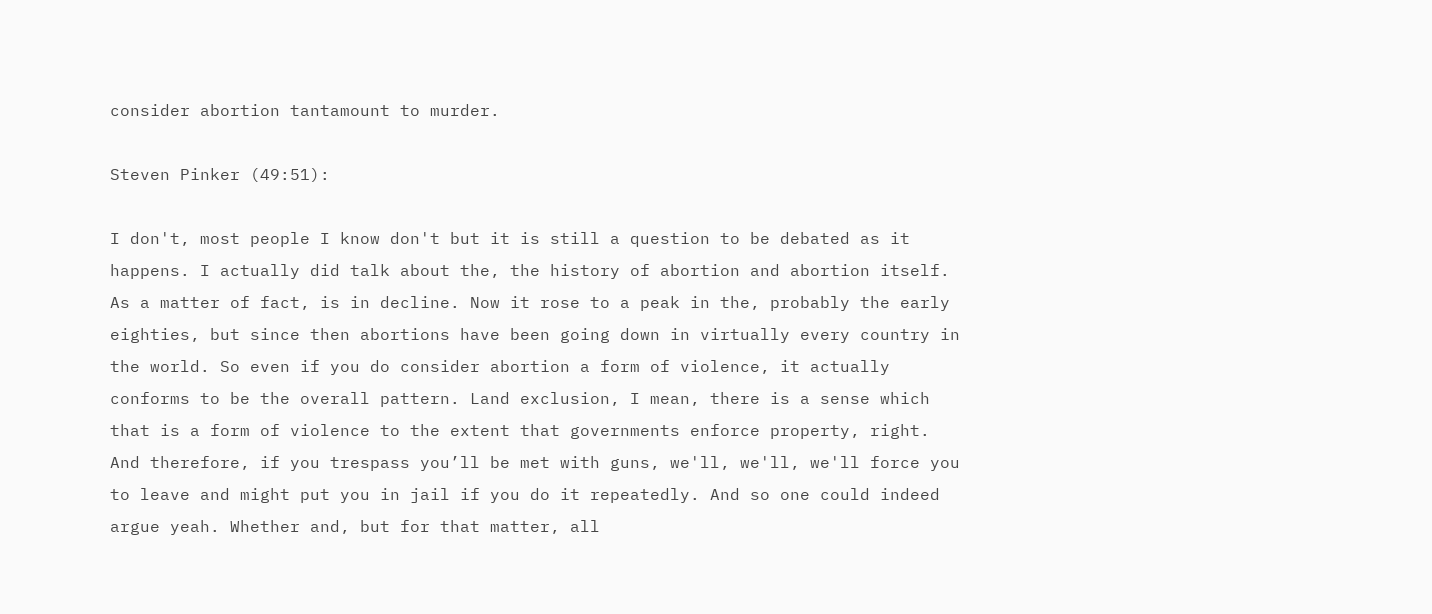consider abortion tantamount to murder.

Steven Pinker (49:51):

I don't, most people I know don't but it is still a question to be debated as it happens. I actually did talk about the, the history of abortion and abortion itself. As a matter of fact, is in decline. Now it rose to a peak in the, probably the early eighties, but since then abortions have been going down in virtually every country in the world. So even if you do consider abortion a form of violence, it actually conforms to be the overall pattern. Land exclusion, I mean, there is a sense which that is a form of violence to the extent that governments enforce property, right. And therefore, if you trespass you’ll be met with guns, we'll, we'll, we'll force you to leave and might put you in jail if you do it repeatedly. And so one could indeed argue yeah. Whether and, but for that matter, all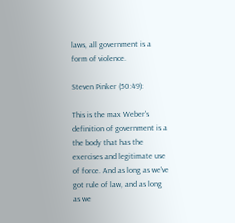laws, all government is a form of violence.

Steven Pinker (50:49):

This is the max Weber's definition of government is a the body that has the exercises and legitimate use of force. And as long as we've got rule of law, and as long as we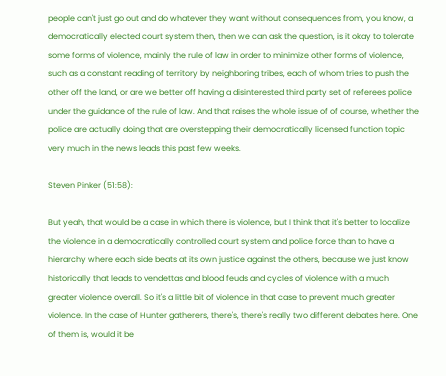people can't just go out and do whatever they want without consequences from, you know, a democratically elected court system then, then we can ask the question, is it okay to tolerate some forms of violence, mainly the rule of law in order to minimize other forms of violence, such as a constant reading of territory by neighboring tribes, each of whom tries to push the other off the land, or are we better off having a disinterested third party set of referees police under the guidance of the rule of law. And that raises the whole issue of of course, whether the police are actually doing that are overstepping their democratically licensed function topic very much in the news leads this past few weeks.

Steven Pinker (51:58):

But yeah, that would be a case in which there is violence, but I think that it's better to localize the violence in a democratically controlled court system and police force than to have a hierarchy where each side beats at its own justice against the others, because we just know historically that leads to vendettas and blood feuds and cycles of violence with a much greater violence overall. So it's a little bit of violence in that case to prevent much greater violence. In the case of Hunter gatherers, there's, there's really two different debates here. One of them is, would it be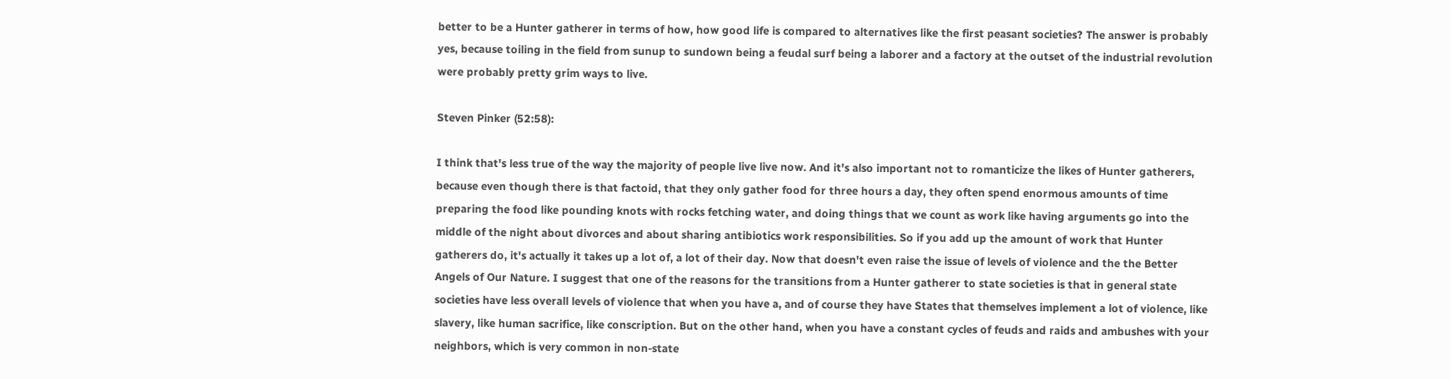better to be a Hunter gatherer in terms of how, how good life is compared to alternatives like the first peasant societies? The answer is probably yes, because toiling in the field from sunup to sundown being a feudal surf being a laborer and a factory at the outset of the industrial revolution were probably pretty grim ways to live.

Steven Pinker (52:58):

I think that's less true of the way the majority of people live live now. And it's also important not to romanticize the likes of Hunter gatherers, because even though there is that factoid, that they only gather food for three hours a day, they often spend enormous amounts of time preparing the food like pounding knots with rocks fetching water, and doing things that we count as work like having arguments go into the middle of the night about divorces and about sharing antibiotics work responsibilities. So if you add up the amount of work that Hunter gatherers do, it's actually it takes up a lot of, a lot of their day. Now that doesn't even raise the issue of levels of violence and the the Better Angels of Our Nature. I suggest that one of the reasons for the transitions from a Hunter gatherer to state societies is that in general state societies have less overall levels of violence that when you have a, and of course they have States that themselves implement a lot of violence, like slavery, like human sacrifice, like conscription. But on the other hand, when you have a constant cycles of feuds and raids and ambushes with your neighbors, which is very common in non-state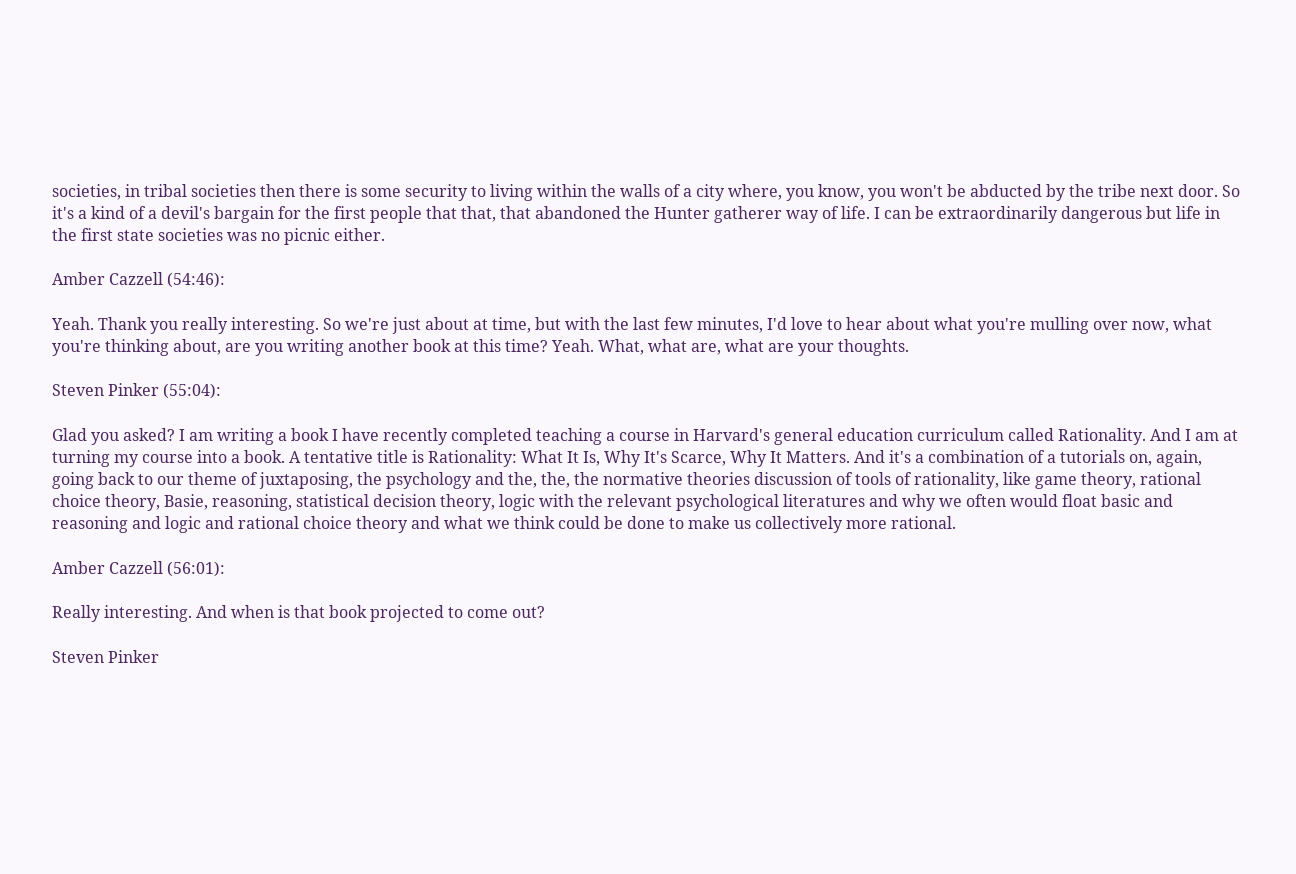societies, in tribal societies then there is some security to living within the walls of a city where, you know, you won't be abducted by the tribe next door. So it's a kind of a devil's bargain for the first people that that, that abandoned the Hunter gatherer way of life. I can be extraordinarily dangerous but life in the first state societies was no picnic either.

Amber Cazzell (54:46):

Yeah. Thank you really interesting. So we're just about at time, but with the last few minutes, I'd love to hear about what you're mulling over now, what you're thinking about, are you writing another book at this time? Yeah. What, what are, what are your thoughts.

Steven Pinker (55:04):

Glad you asked? I am writing a book I have recently completed teaching a course in Harvard's general education curriculum called Rationality. And I am at turning my course into a book. A tentative title is Rationality: What It Is, Why It's Scarce, Why It Matters. And it's a combination of a tutorials on, again, going back to our theme of juxtaposing, the psychology and the, the, the normative theories discussion of tools of rationality, like game theory, rational choice theory, Basie, reasoning, statistical decision theory, logic with the relevant psychological literatures and why we often would float basic and reasoning and logic and rational choice theory and what we think could be done to make us collectively more rational.

Amber Cazzell (56:01):

Really interesting. And when is that book projected to come out?

Steven Pinker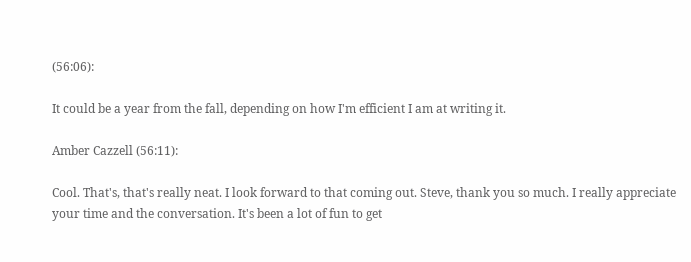(56:06):

It could be a year from the fall, depending on how I'm efficient I am at writing it.

Amber Cazzell (56:11):

Cool. That's, that's really neat. I look forward to that coming out. Steve, thank you so much. I really appreciate your time and the conversation. It's been a lot of fun to get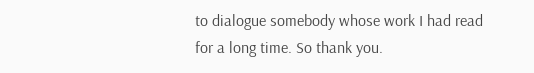to dialogue somebody whose work I had read for a long time. So thank you.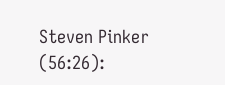Steven Pinker (56:26):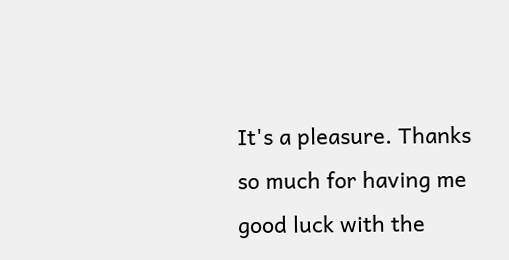It's a pleasure. Thanks so much for having me good luck with the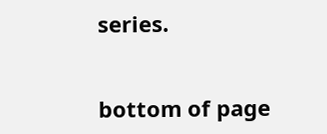series.


bottom of page